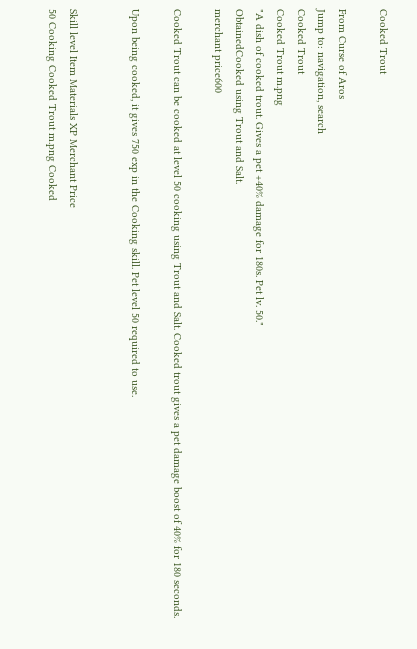Cooked Trout

From Curse of Aros
Jump to: navigation, search
Cooked Trout
Cooked Trout m.png
"A dish of cooked trout. Gives a pet +40% damage for 180s. Pet lv. 50."
ObtainedCooked using Trout and Salt.
merchant price600

Cooked Trout can be cooked at level 50 cooking using Trout and Salt. Cooked trout gives a pet damage boost of 40% for 180 seconds.

Upon being cooked, it gives 750 exp in the Cooking skill. Pet level 50 required to use.


Skill level Item Materials XP Merchant Price
50 Cooking Cooked Trout m.png Cooked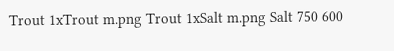Trout 1xTrout m.png Trout 1xSalt m.png Salt 750 600